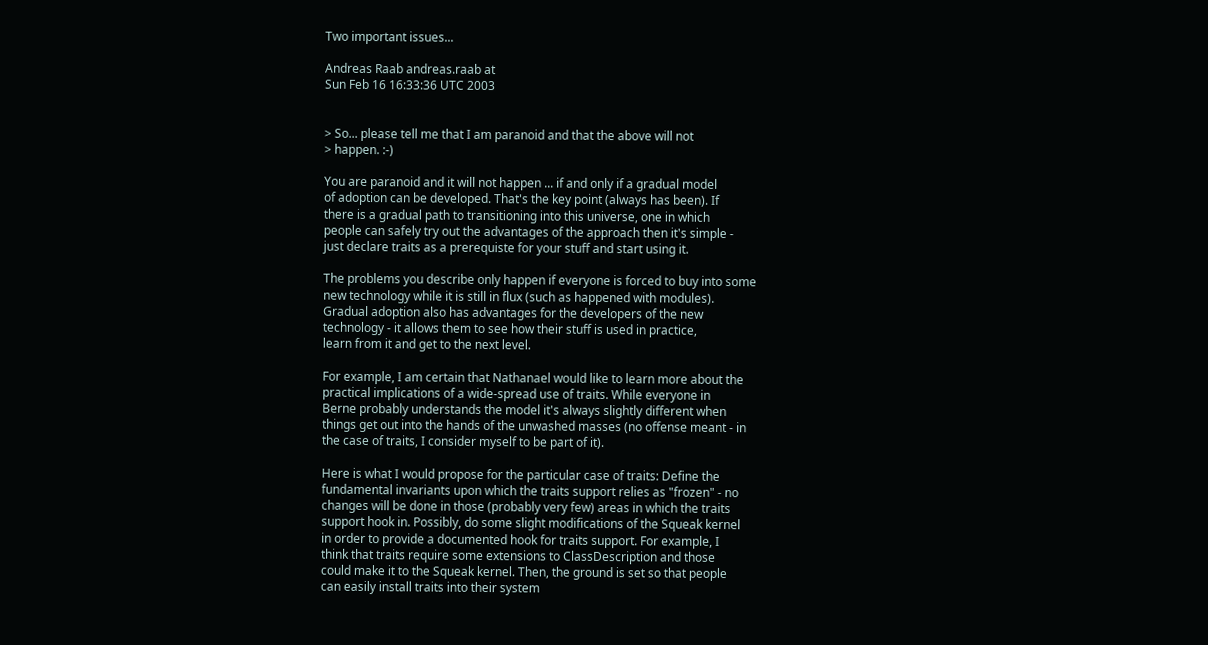Two important issues...

Andreas Raab andreas.raab at
Sun Feb 16 16:33:36 UTC 2003


> So... please tell me that I am paranoid and that the above will not
> happen. :-)

You are paranoid and it will not happen ... if and only if a gradual model
of adoption can be developed. That's the key point (always has been). If
there is a gradual path to transitioning into this universe, one in which
people can safely try out the advantages of the approach then it's simple -
just declare traits as a prerequiste for your stuff and start using it.

The problems you describe only happen if everyone is forced to buy into some
new technology while it is still in flux (such as happened with modules).
Gradual adoption also has advantages for the developers of the new
technology - it allows them to see how their stuff is used in practice,
learn from it and get to the next level.

For example, I am certain that Nathanael would like to learn more about the
practical implications of a wide-spread use of traits. While everyone in
Berne probably understands the model it's always slightly different when
things get out into the hands of the unwashed masses (no offense meant - in
the case of traits, I consider myself to be part of it).

Here is what I would propose for the particular case of traits: Define the
fundamental invariants upon which the traits support relies as "frozen" - no
changes will be done in those (probably very few) areas in which the traits
support hook in. Possibly, do some slight modifications of the Squeak kernel
in order to provide a documented hook for traits support. For example, I
think that traits require some extensions to ClassDescription and those
could make it to the Squeak kernel. Then, the ground is set so that people
can easily install traits into their system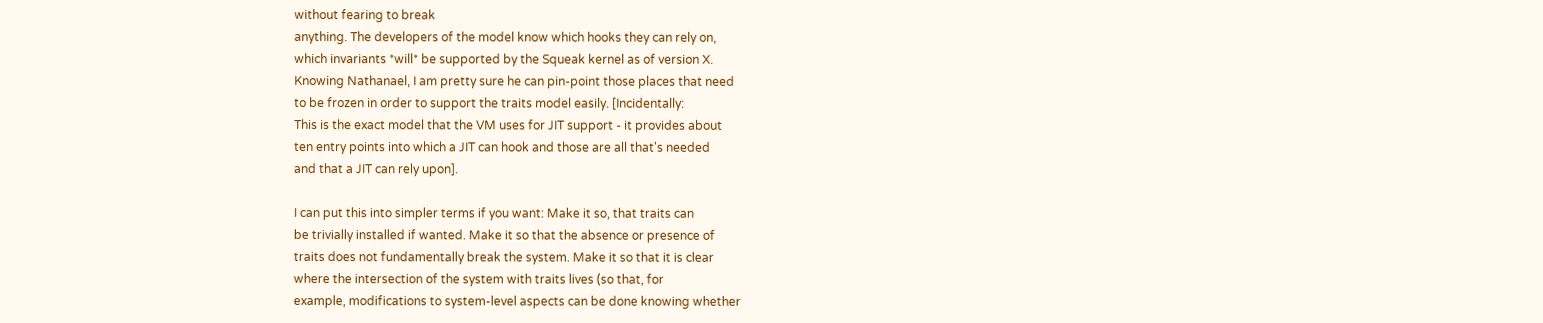without fearing to break
anything. The developers of the model know which hooks they can rely on,
which invariants *will* be supported by the Squeak kernel as of version X.
Knowing Nathanael, I am pretty sure he can pin-point those places that need
to be frozen in order to support the traits model easily. [Incidentally:
This is the exact model that the VM uses for JIT support - it provides about
ten entry points into which a JIT can hook and those are all that's needed
and that a JIT can rely upon].

I can put this into simpler terms if you want: Make it so, that traits can
be trivially installed if wanted. Make it so that the absence or presence of
traits does not fundamentally break the system. Make it so that it is clear
where the intersection of the system with traits lives (so that, for
example, modifications to system-level aspects can be done knowing whether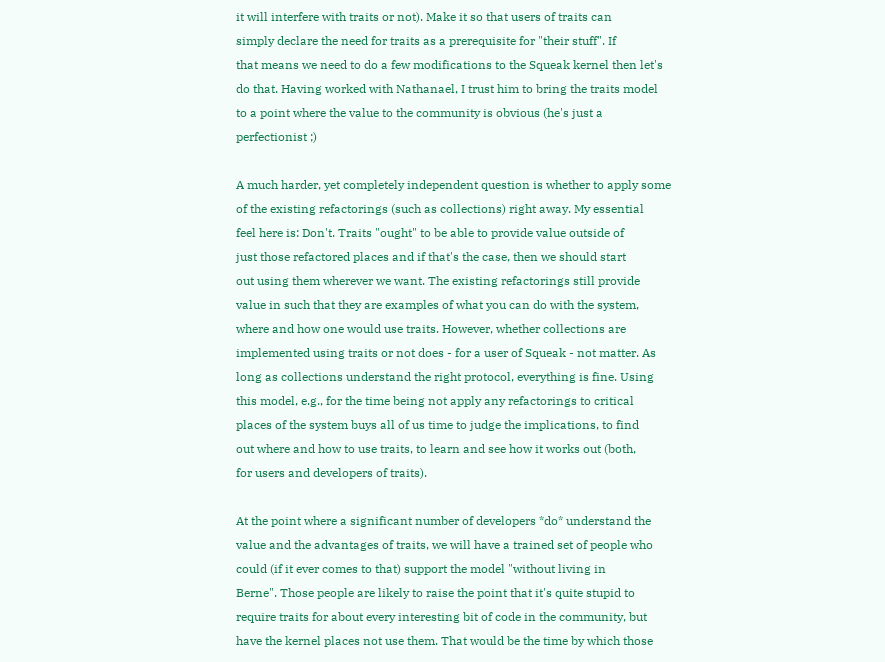it will interfere with traits or not). Make it so that users of traits can
simply declare the need for traits as a prerequisite for "their stuff". If
that means we need to do a few modifications to the Squeak kernel then let's
do that. Having worked with Nathanael, I trust him to bring the traits model
to a point where the value to the community is obvious (he's just a
perfectionist ;)

A much harder, yet completely independent question is whether to apply some
of the existing refactorings (such as collections) right away. My essential
feel here is: Don't. Traits "ought" to be able to provide value outside of
just those refactored places and if that's the case, then we should start
out using them wherever we want. The existing refactorings still provide
value in such that they are examples of what you can do with the system,
where and how one would use traits. However, whether collections are
implemented using traits or not does - for a user of Squeak - not matter. As
long as collections understand the right protocol, everything is fine. Using
this model, e.g., for the time being not apply any refactorings to critical
places of the system buys all of us time to judge the implications, to find
out where and how to use traits, to learn and see how it works out (both,
for users and developers of traits).

At the point where a significant number of developers *do* understand the
value and the advantages of traits, we will have a trained set of people who
could (if it ever comes to that) support the model "without living in
Berne". Those people are likely to raise the point that it's quite stupid to
require traits for about every interesting bit of code in the community, but
have the kernel places not use them. That would be the time by which those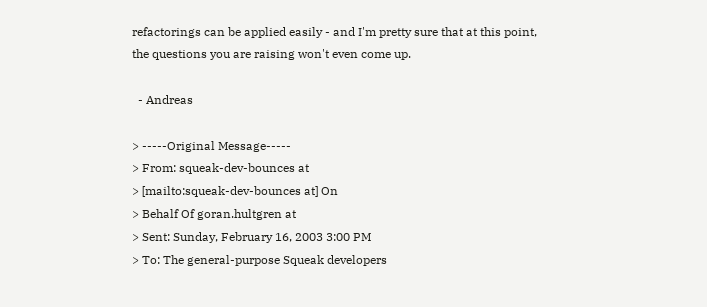refactorings can be applied easily - and I'm pretty sure that at this point,
the questions you are raising won't even come up.

  - Andreas

> -----Original Message-----
> From: squeak-dev-bounces at
> [mailto:squeak-dev-bounces at] On
> Behalf Of goran.hultgren at
> Sent: Sunday, February 16, 2003 3:00 PM
> To: The general-purpose Squeak developers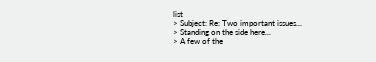list
> Subject: Re: Two important issues...
> Standing on the side here...
> A few of the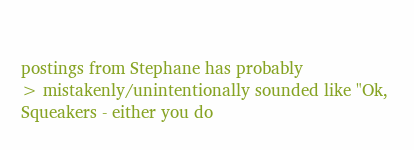postings from Stephane has probably
> mistakenly/unintentionally sounded like "Ok, Squeakers - either you do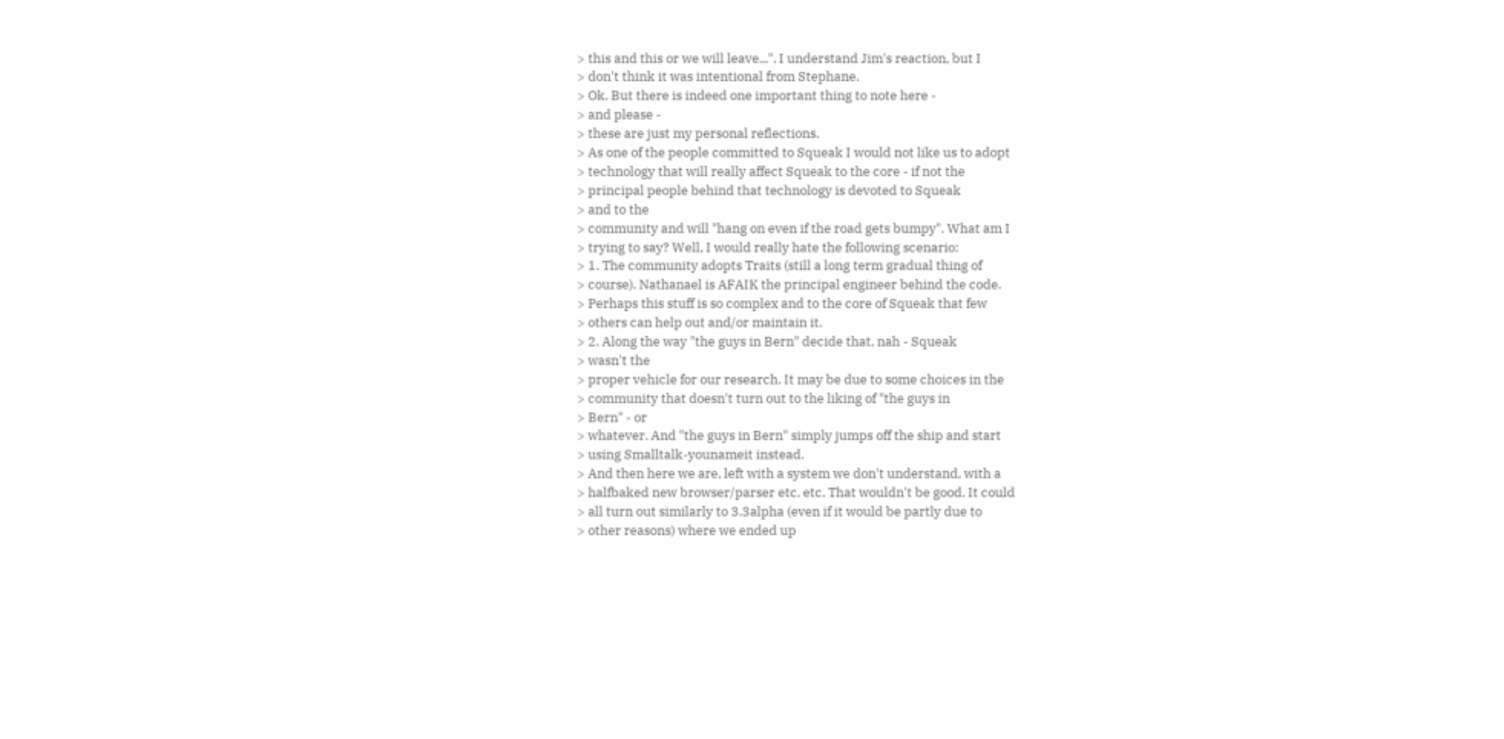> this and this or we will leave...". I understand Jim's reaction, but I
> don't think it was intentional from Stephane.
> Ok. But there is indeed one important thing to note here -
> and please -
> these are just my personal reflections.
> As one of the people committed to Squeak I would not like us to adopt
> technology that will really affect Squeak to the core - if not the
> principal people behind that technology is devoted to Squeak
> and to the
> community and will "hang on even if the road gets bumpy". What am I
> trying to say? Well, I would really hate the following scenario:
> 1. The community adopts Traits (still a long term gradual thing of
> course). Nathanael is AFAIK the principal engineer behind the code.
> Perhaps this stuff is so complex and to the core of Squeak that few
> others can help out and/or maintain it.
> 2. Along the way "the guys in Bern" decide that, nah - Squeak
> wasn't the
> proper vehicle for our research. It may be due to some choices in the
> community that doesn't turn out to the liking of "the guys in
> Bern" - or
> whatever. And "the guys in Bern" simply jumps off the ship and start
> using Smalltalk-younameit instead.
> And then here we are, left with a system we don't understand, with a
> halfbaked new browser/parser etc. etc. That wouldn't be good. It could
> all turn out similarly to 3.3alpha (even if it would be partly due to
> other reasons) where we ended up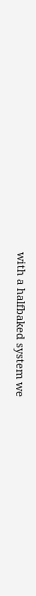with a halfbaked system we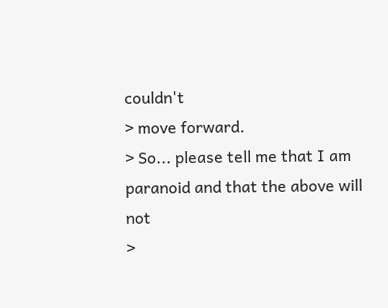couldn't
> move forward.
> So... please tell me that I am paranoid and that the above will not
>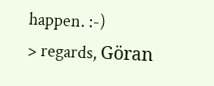happen. :-)
> regards, Göran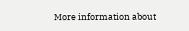More information about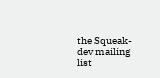the Squeak-dev mailing list